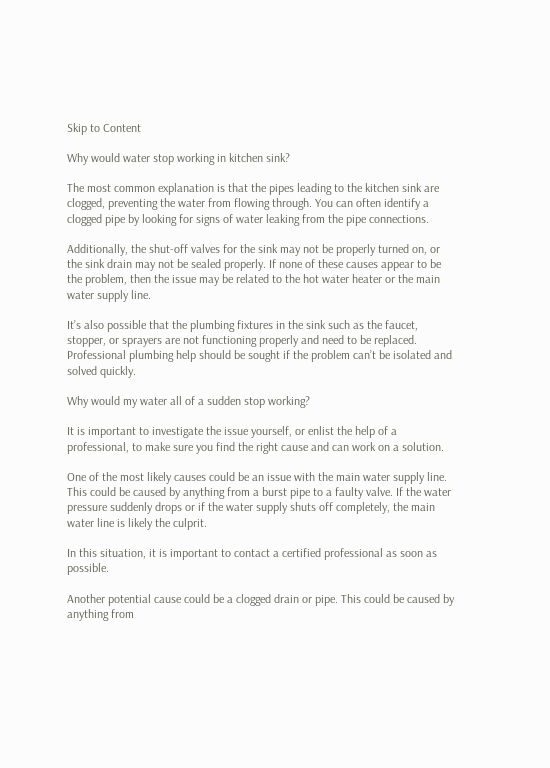Skip to Content

Why would water stop working in kitchen sink?

The most common explanation is that the pipes leading to the kitchen sink are clogged, preventing the water from flowing through. You can often identify a clogged pipe by looking for signs of water leaking from the pipe connections.

Additionally, the shut-off valves for the sink may not be properly turned on, or the sink drain may not be sealed properly. If none of these causes appear to be the problem, then the issue may be related to the hot water heater or the main water supply line.

It’s also possible that the plumbing fixtures in the sink such as the faucet, stopper, or sprayers are not functioning properly and need to be replaced. Professional plumbing help should be sought if the problem can’t be isolated and solved quickly.

Why would my water all of a sudden stop working?

It is important to investigate the issue yourself, or enlist the help of a professional, to make sure you find the right cause and can work on a solution.

One of the most likely causes could be an issue with the main water supply line. This could be caused by anything from a burst pipe to a faulty valve. If the water pressure suddenly drops or if the water supply shuts off completely, the main water line is likely the culprit.

In this situation, it is important to contact a certified professional as soon as possible.

Another potential cause could be a clogged drain or pipe. This could be caused by anything from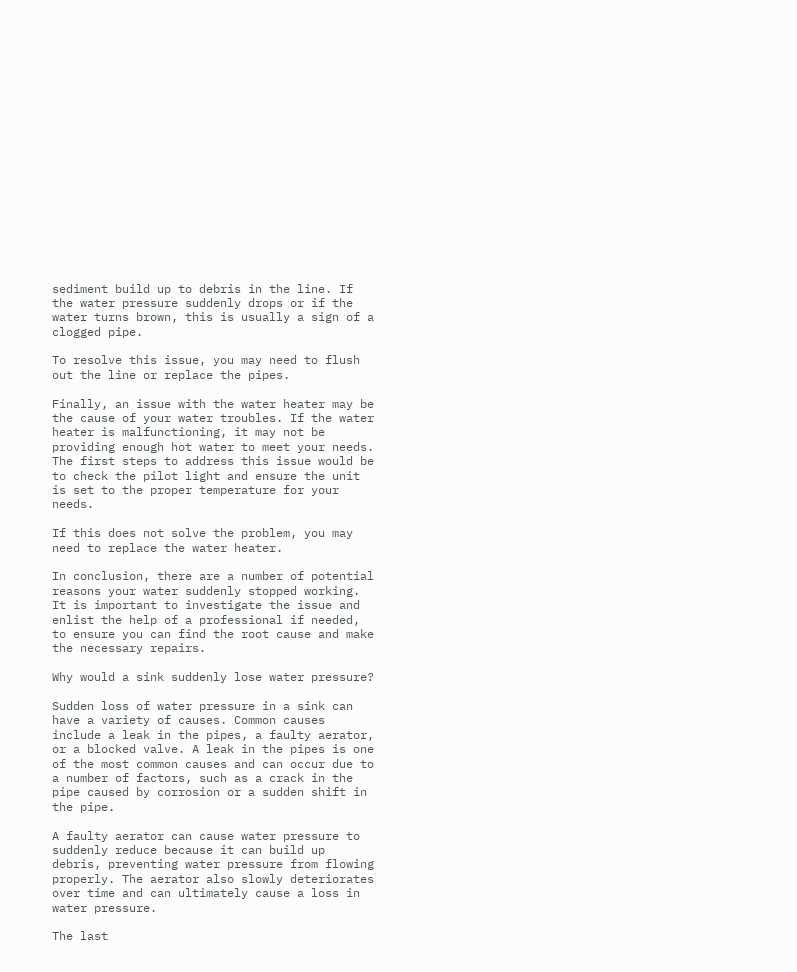sediment build up to debris in the line. If the water pressure suddenly drops or if the water turns brown, this is usually a sign of a clogged pipe.

To resolve this issue, you may need to flush out the line or replace the pipes.

Finally, an issue with the water heater may be the cause of your water troubles. If the water heater is malfunctioning, it may not be providing enough hot water to meet your needs. The first steps to address this issue would be to check the pilot light and ensure the unit is set to the proper temperature for your needs.

If this does not solve the problem, you may need to replace the water heater.

In conclusion, there are a number of potential reasons your water suddenly stopped working. It is important to investigate the issue and enlist the help of a professional if needed, to ensure you can find the root cause and make the necessary repairs.

Why would a sink suddenly lose water pressure?

Sudden loss of water pressure in a sink can have a variety of causes. Common causes include a leak in the pipes, a faulty aerator, or a blocked valve. A leak in the pipes is one of the most common causes and can occur due to a number of factors, such as a crack in the pipe caused by corrosion or a sudden shift in the pipe.

A faulty aerator can cause water pressure to suddenly reduce because it can build up debris, preventing water pressure from flowing properly. The aerator also slowly deteriorates over time and can ultimately cause a loss in water pressure.

The last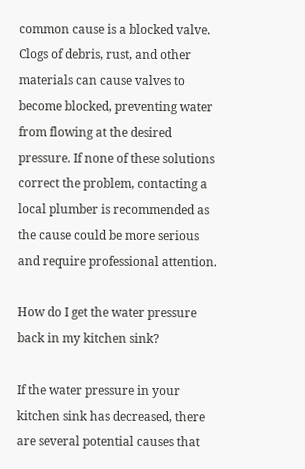common cause is a blocked valve. Clogs of debris, rust, and other materials can cause valves to become blocked, preventing water from flowing at the desired pressure. If none of these solutions correct the problem, contacting a local plumber is recommended as the cause could be more serious and require professional attention.

How do I get the water pressure back in my kitchen sink?

If the water pressure in your kitchen sink has decreased, there are several potential causes that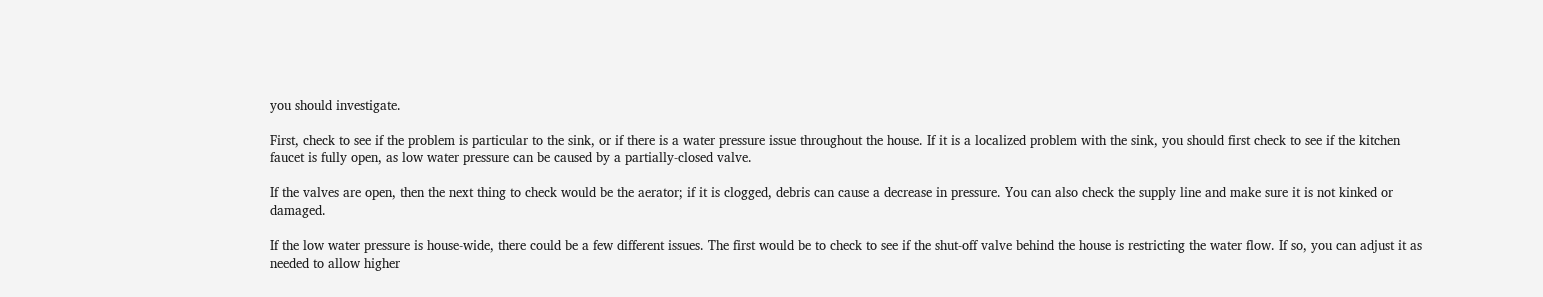you should investigate.

First, check to see if the problem is particular to the sink, or if there is a water pressure issue throughout the house. If it is a localized problem with the sink, you should first check to see if the kitchen faucet is fully open, as low water pressure can be caused by a partially-closed valve.

If the valves are open, then the next thing to check would be the aerator; if it is clogged, debris can cause a decrease in pressure. You can also check the supply line and make sure it is not kinked or damaged.

If the low water pressure is house-wide, there could be a few different issues. The first would be to check to see if the shut-off valve behind the house is restricting the water flow. If so, you can adjust it as needed to allow higher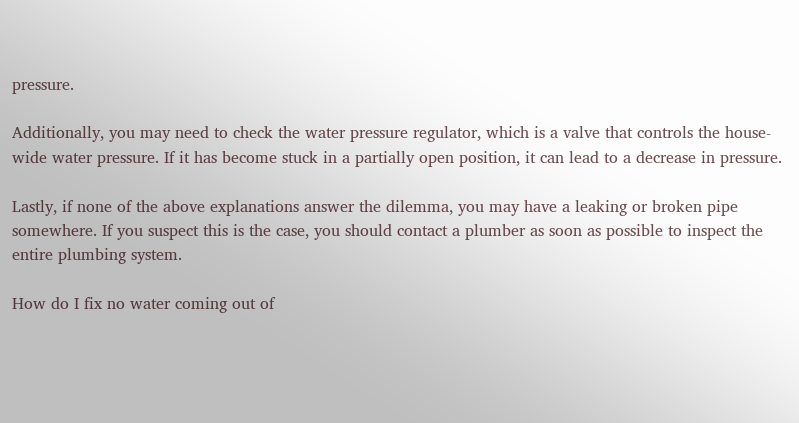pressure.

Additionally, you may need to check the water pressure regulator, which is a valve that controls the house-wide water pressure. If it has become stuck in a partially open position, it can lead to a decrease in pressure.

Lastly, if none of the above explanations answer the dilemma, you may have a leaking or broken pipe somewhere. If you suspect this is the case, you should contact a plumber as soon as possible to inspect the entire plumbing system.

How do I fix no water coming out of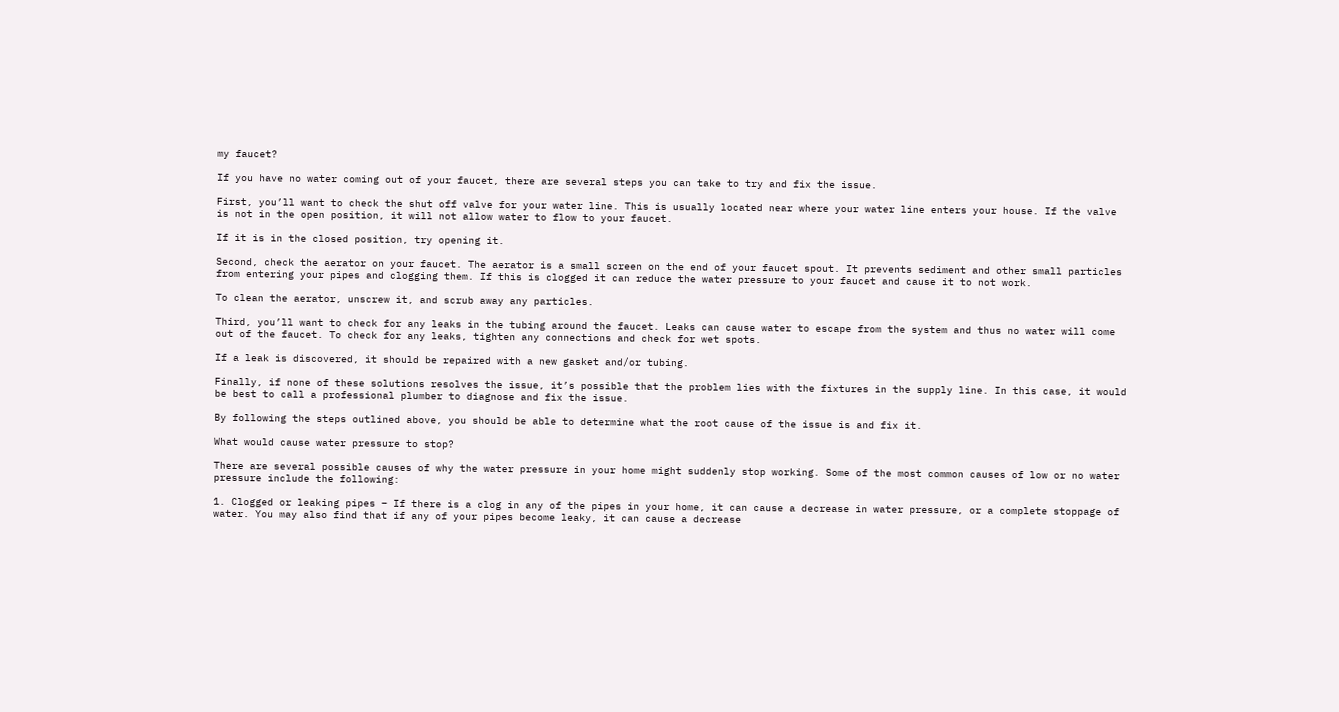my faucet?

If you have no water coming out of your faucet, there are several steps you can take to try and fix the issue.

First, you’ll want to check the shut off valve for your water line. This is usually located near where your water line enters your house. If the valve is not in the open position, it will not allow water to flow to your faucet.

If it is in the closed position, try opening it.

Second, check the aerator on your faucet. The aerator is a small screen on the end of your faucet spout. It prevents sediment and other small particles from entering your pipes and clogging them. If this is clogged it can reduce the water pressure to your faucet and cause it to not work.

To clean the aerator, unscrew it, and scrub away any particles.

Third, you’ll want to check for any leaks in the tubing around the faucet. Leaks can cause water to escape from the system and thus no water will come out of the faucet. To check for any leaks, tighten any connections and check for wet spots.

If a leak is discovered, it should be repaired with a new gasket and/or tubing.

Finally, if none of these solutions resolves the issue, it’s possible that the problem lies with the fixtures in the supply line. In this case, it would be best to call a professional plumber to diagnose and fix the issue.

By following the steps outlined above, you should be able to determine what the root cause of the issue is and fix it.

What would cause water pressure to stop?

There are several possible causes of why the water pressure in your home might suddenly stop working. Some of the most common causes of low or no water pressure include the following:

1. Clogged or leaking pipes – If there is a clog in any of the pipes in your home, it can cause a decrease in water pressure, or a complete stoppage of water. You may also find that if any of your pipes become leaky, it can cause a decrease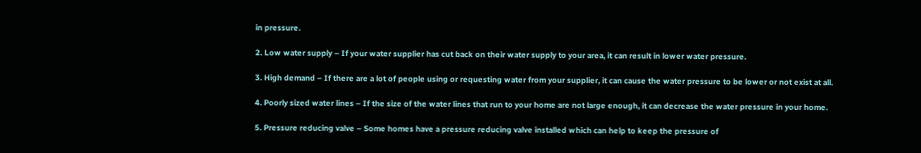in pressure.

2. Low water supply – If your water supplier has cut back on their water supply to your area, it can result in lower water pressure.

3. High demand – If there are a lot of people using or requesting water from your supplier, it can cause the water pressure to be lower or not exist at all.

4. Poorly sized water lines – If the size of the water lines that run to your home are not large enough, it can decrease the water pressure in your home.

5. Pressure reducing valve – Some homes have a pressure reducing valve installed which can help to keep the pressure of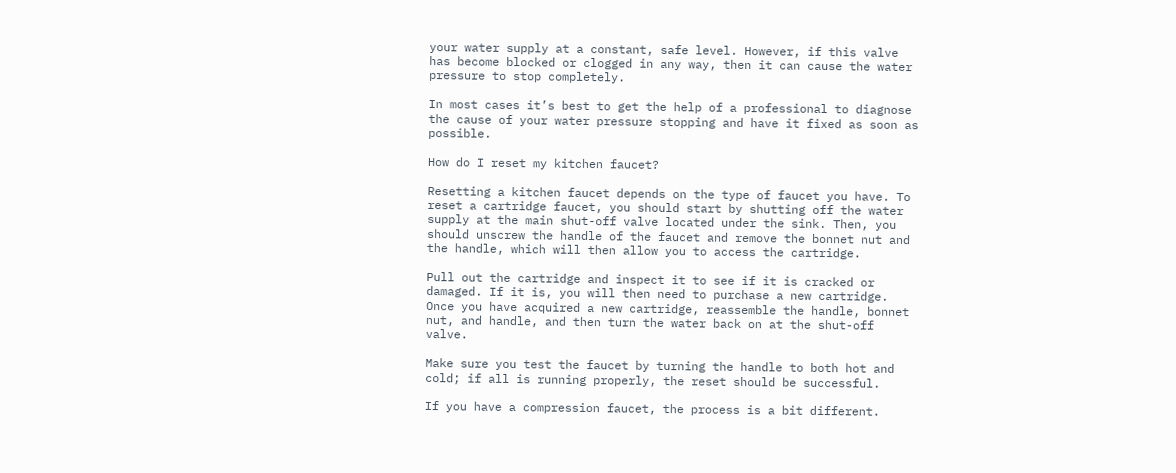your water supply at a constant, safe level. However, if this valve has become blocked or clogged in any way, then it can cause the water pressure to stop completely.

In most cases it’s best to get the help of a professional to diagnose the cause of your water pressure stopping and have it fixed as soon as possible.

How do I reset my kitchen faucet?

Resetting a kitchen faucet depends on the type of faucet you have. To reset a cartridge faucet, you should start by shutting off the water supply at the main shut-off valve located under the sink. Then, you should unscrew the handle of the faucet and remove the bonnet nut and the handle, which will then allow you to access the cartridge.

Pull out the cartridge and inspect it to see if it is cracked or damaged. If it is, you will then need to purchase a new cartridge. Once you have acquired a new cartridge, reassemble the handle, bonnet nut, and handle, and then turn the water back on at the shut-off valve.

Make sure you test the faucet by turning the handle to both hot and cold; if all is running properly, the reset should be successful.

If you have a compression faucet, the process is a bit different.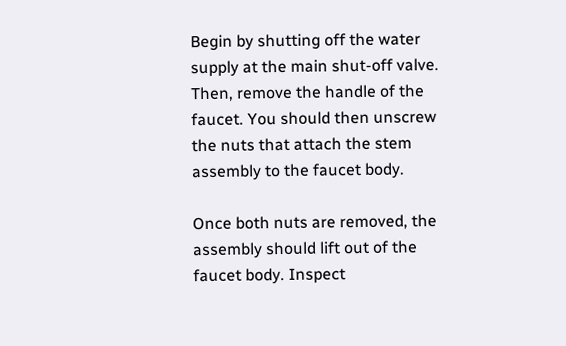Begin by shutting off the water supply at the main shut-off valve. Then, remove the handle of the faucet. You should then unscrew the nuts that attach the stem assembly to the faucet body.

Once both nuts are removed, the assembly should lift out of the faucet body. Inspect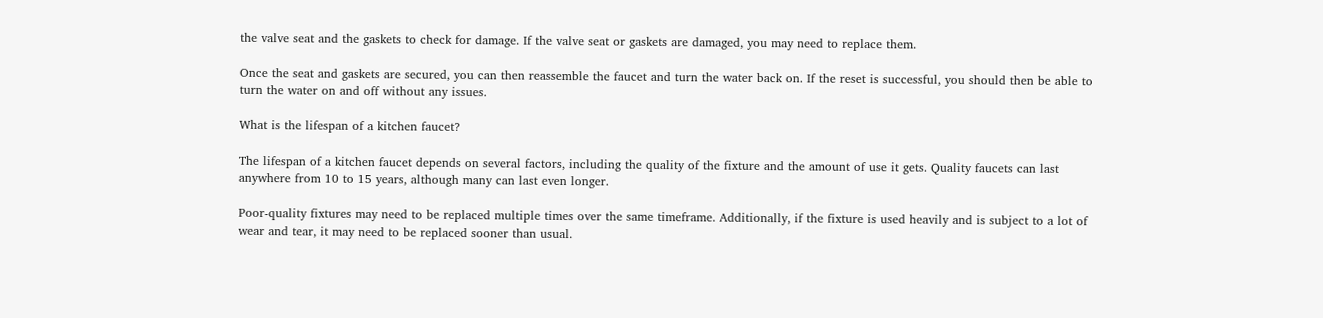the valve seat and the gaskets to check for damage. If the valve seat or gaskets are damaged, you may need to replace them.

Once the seat and gaskets are secured, you can then reassemble the faucet and turn the water back on. If the reset is successful, you should then be able to turn the water on and off without any issues.

What is the lifespan of a kitchen faucet?

The lifespan of a kitchen faucet depends on several factors, including the quality of the fixture and the amount of use it gets. Quality faucets can last anywhere from 10 to 15 years, although many can last even longer.

Poor-quality fixtures may need to be replaced multiple times over the same timeframe. Additionally, if the fixture is used heavily and is subject to a lot of wear and tear, it may need to be replaced sooner than usual.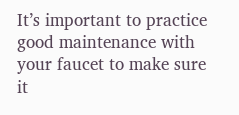It’s important to practice good maintenance with your faucet to make sure it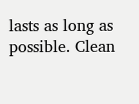lasts as long as possible. Clean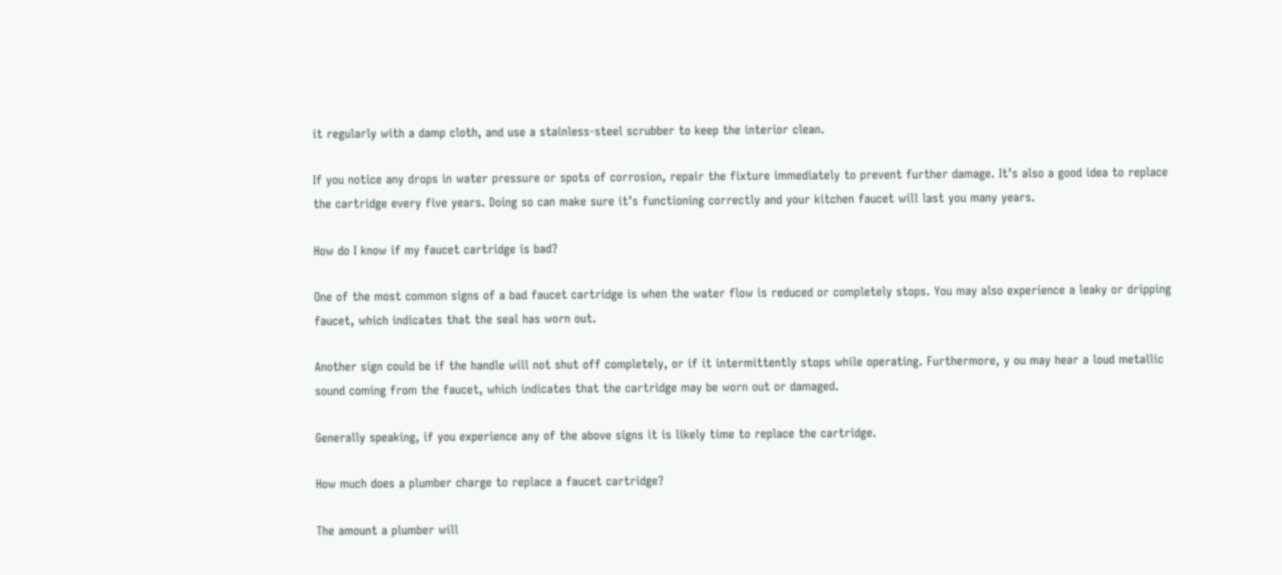it regularly with a damp cloth, and use a stainless-steel scrubber to keep the interior clean.

If you notice any drops in water pressure or spots of corrosion, repair the fixture immediately to prevent further damage. It’s also a good idea to replace the cartridge every five years. Doing so can make sure it’s functioning correctly and your kitchen faucet will last you many years.

How do I know if my faucet cartridge is bad?

One of the most common signs of a bad faucet cartridge is when the water flow is reduced or completely stops. You may also experience a leaky or dripping faucet, which indicates that the seal has worn out.

Another sign could be if the handle will not shut off completely, or if it intermittently stops while operating. Furthermore, y ou may hear a loud metallic sound coming from the faucet, which indicates that the cartridge may be worn out or damaged.

Generally speaking, if you experience any of the above signs it is likely time to replace the cartridge.

How much does a plumber charge to replace a faucet cartridge?

The amount a plumber will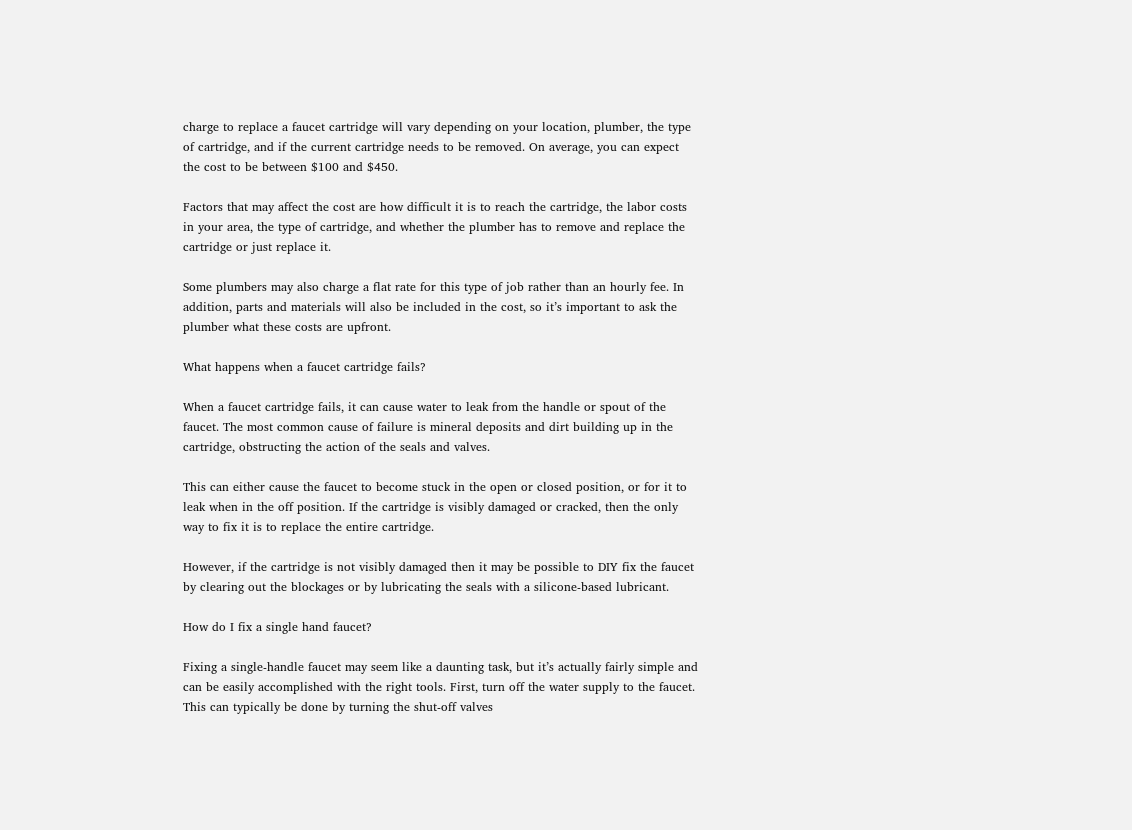charge to replace a faucet cartridge will vary depending on your location, plumber, the type of cartridge, and if the current cartridge needs to be removed. On average, you can expect the cost to be between $100 and $450.

Factors that may affect the cost are how difficult it is to reach the cartridge, the labor costs in your area, the type of cartridge, and whether the plumber has to remove and replace the cartridge or just replace it.

Some plumbers may also charge a flat rate for this type of job rather than an hourly fee. In addition, parts and materials will also be included in the cost, so it’s important to ask the plumber what these costs are upfront.

What happens when a faucet cartridge fails?

When a faucet cartridge fails, it can cause water to leak from the handle or spout of the faucet. The most common cause of failure is mineral deposits and dirt building up in the cartridge, obstructing the action of the seals and valves.

This can either cause the faucet to become stuck in the open or closed position, or for it to leak when in the off position. If the cartridge is visibly damaged or cracked, then the only way to fix it is to replace the entire cartridge.

However, if the cartridge is not visibly damaged then it may be possible to DIY fix the faucet by clearing out the blockages or by lubricating the seals with a silicone-based lubricant.

How do I fix a single hand faucet?

Fixing a single-handle faucet may seem like a daunting task, but it’s actually fairly simple and can be easily accomplished with the right tools. First, turn off the water supply to the faucet. This can typically be done by turning the shut-off valves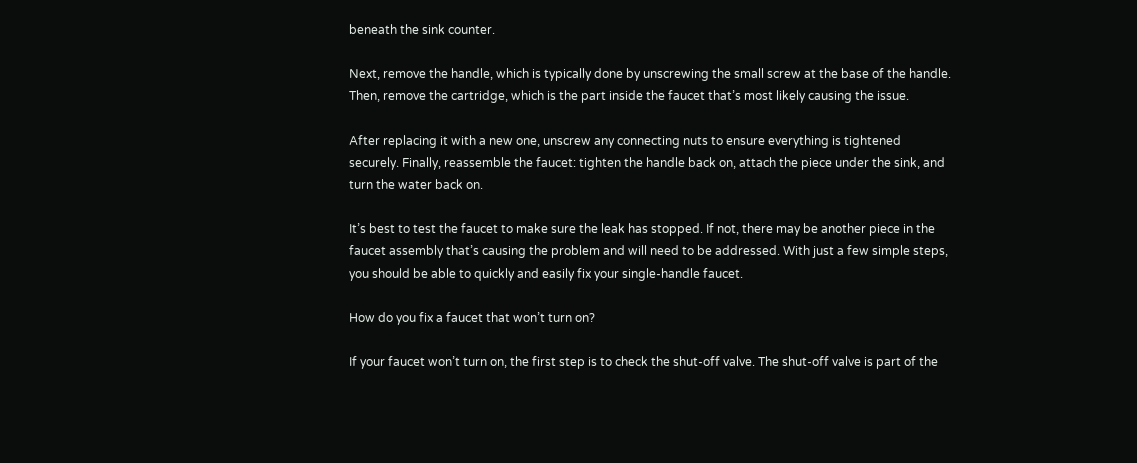beneath the sink counter.

Next, remove the handle, which is typically done by unscrewing the small screw at the base of the handle. Then, remove the cartridge, which is the part inside the faucet that’s most likely causing the issue.

After replacing it with a new one, unscrew any connecting nuts to ensure everything is tightened securely. Finally, reassemble the faucet: tighten the handle back on, attach the piece under the sink, and turn the water back on.

It’s best to test the faucet to make sure the leak has stopped. If not, there may be another piece in the faucet assembly that’s causing the problem and will need to be addressed. With just a few simple steps, you should be able to quickly and easily fix your single-handle faucet.

How do you fix a faucet that won’t turn on?

If your faucet won’t turn on, the first step is to check the shut-off valve. The shut-off valve is part of the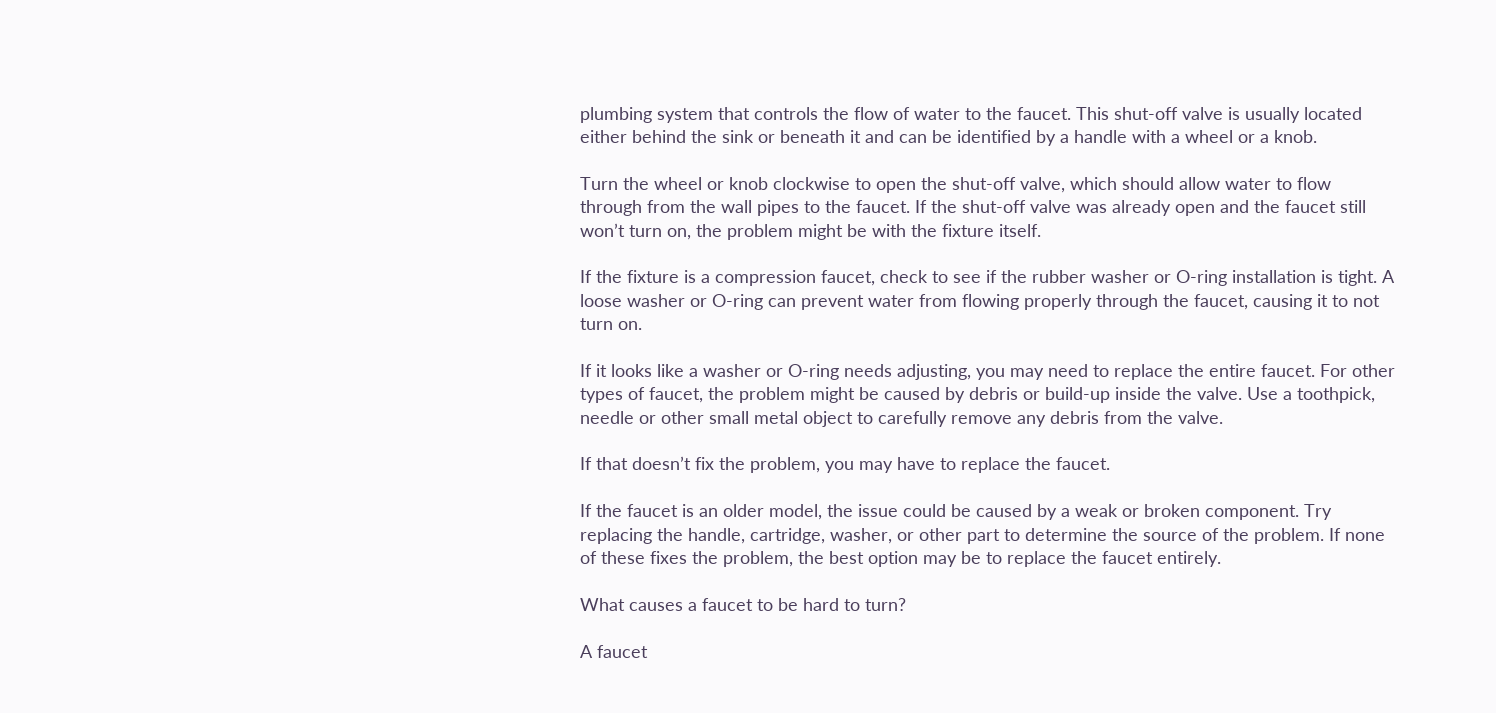plumbing system that controls the flow of water to the faucet. This shut-off valve is usually located either behind the sink or beneath it and can be identified by a handle with a wheel or a knob.

Turn the wheel or knob clockwise to open the shut-off valve, which should allow water to flow through from the wall pipes to the faucet. If the shut-off valve was already open and the faucet still won’t turn on, the problem might be with the fixture itself.

If the fixture is a compression faucet, check to see if the rubber washer or O-ring installation is tight. A loose washer or O-ring can prevent water from flowing properly through the faucet, causing it to not turn on.

If it looks like a washer or O-ring needs adjusting, you may need to replace the entire faucet. For other types of faucet, the problem might be caused by debris or build-up inside the valve. Use a toothpick, needle or other small metal object to carefully remove any debris from the valve.

If that doesn’t fix the problem, you may have to replace the faucet.

If the faucet is an older model, the issue could be caused by a weak or broken component. Try replacing the handle, cartridge, washer, or other part to determine the source of the problem. If none of these fixes the problem, the best option may be to replace the faucet entirely.

What causes a faucet to be hard to turn?

A faucet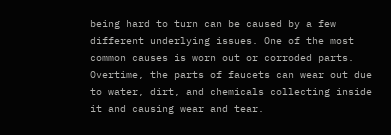being hard to turn can be caused by a few different underlying issues. One of the most common causes is worn out or corroded parts. Overtime, the parts of faucets can wear out due to water, dirt, and chemicals collecting inside it and causing wear and tear.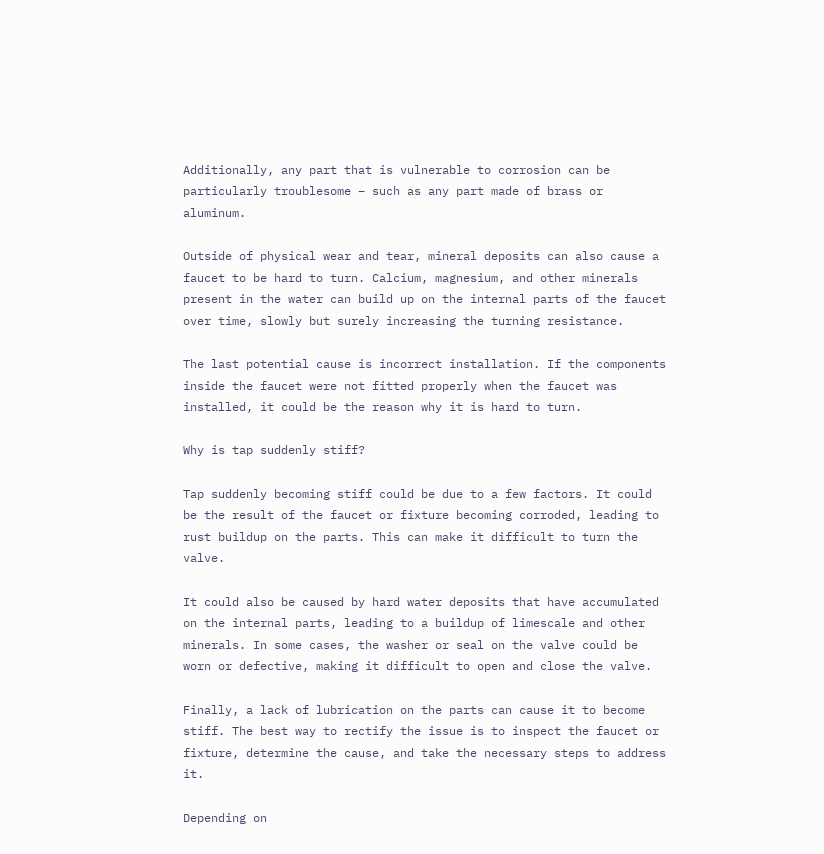Additionally, any part that is vulnerable to corrosion can be particularly troublesome – such as any part made of brass or aluminum.

Outside of physical wear and tear, mineral deposits can also cause a faucet to be hard to turn. Calcium, magnesium, and other minerals present in the water can build up on the internal parts of the faucet over time, slowly but surely increasing the turning resistance.

The last potential cause is incorrect installation. If the components inside the faucet were not fitted properly when the faucet was installed, it could be the reason why it is hard to turn.

Why is tap suddenly stiff?

Tap suddenly becoming stiff could be due to a few factors. It could be the result of the faucet or fixture becoming corroded, leading to rust buildup on the parts. This can make it difficult to turn the valve.

It could also be caused by hard water deposits that have accumulated on the internal parts, leading to a buildup of limescale and other minerals. In some cases, the washer or seal on the valve could be worn or defective, making it difficult to open and close the valve.

Finally, a lack of lubrication on the parts can cause it to become stiff. The best way to rectify the issue is to inspect the faucet or fixture, determine the cause, and take the necessary steps to address it.

Depending on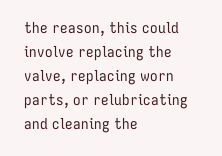the reason, this could involve replacing the valve, replacing worn parts, or relubricating and cleaning the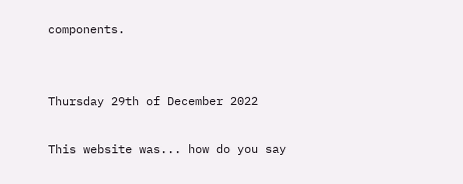components.


Thursday 29th of December 2022

This website was... how do you say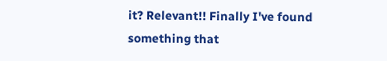it? Relevant!! Finally I've found something that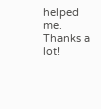helped me. Thanks a lot!